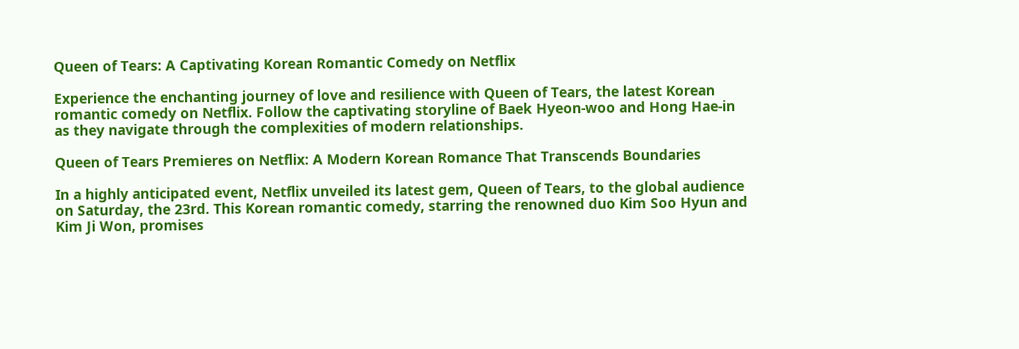Queen of Tears: A Captivating Korean Romantic Comedy on Netflix

Experience the enchanting journey of love and resilience with Queen of Tears, the latest Korean romantic comedy on Netflix. Follow the captivating storyline of Baek Hyeon-woo and Hong Hae-in as they navigate through the complexities of modern relationships.

Queen of Tears Premieres on Netflix: A Modern Korean Romance That Transcends Boundaries

In a highly anticipated event, Netflix unveiled its latest gem, Queen of Tears, to the global audience on Saturday, the 23rd. This Korean romantic comedy, starring the renowned duo Kim Soo Hyun and Kim Ji Won, promises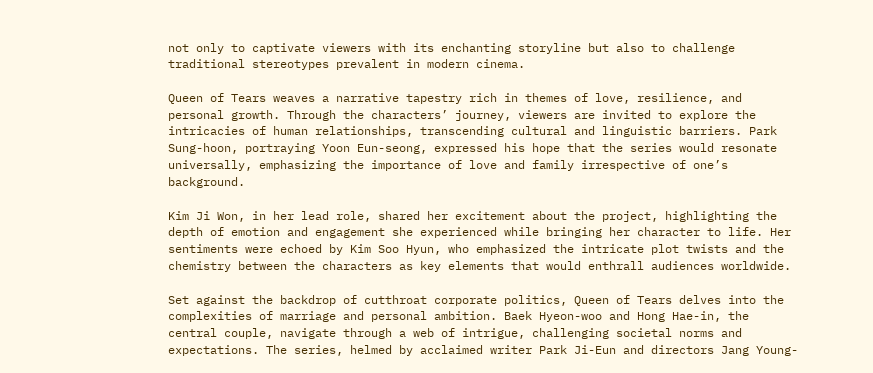not only to captivate viewers with its enchanting storyline but also to challenge traditional stereotypes prevalent in modern cinema.

Queen of Tears weaves a narrative tapestry rich in themes of love, resilience, and personal growth. Through the characters’ journey, viewers are invited to explore the intricacies of human relationships, transcending cultural and linguistic barriers. Park Sung-hoon, portraying Yoon Eun-seong, expressed his hope that the series would resonate universally, emphasizing the importance of love and family irrespective of one’s background.

Kim Ji Won, in her lead role, shared her excitement about the project, highlighting the depth of emotion and engagement she experienced while bringing her character to life. Her sentiments were echoed by Kim Soo Hyun, who emphasized the intricate plot twists and the chemistry between the characters as key elements that would enthrall audiences worldwide.

Set against the backdrop of cutthroat corporate politics, Queen of Tears delves into the complexities of marriage and personal ambition. Baek Hyeon-woo and Hong Hae-in, the central couple, navigate through a web of intrigue, challenging societal norms and expectations. The series, helmed by acclaimed writer Park Ji-Eun and directors Jang Young-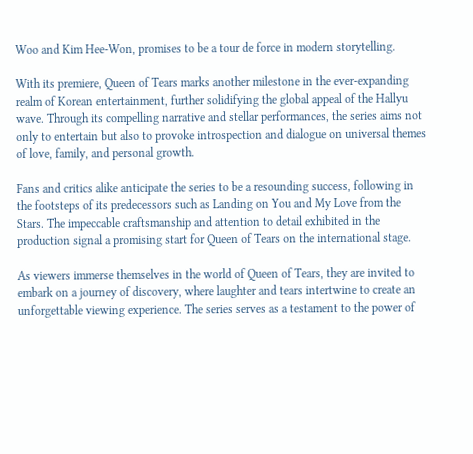Woo and Kim Hee-Won, promises to be a tour de force in modern storytelling.

With its premiere, Queen of Tears marks another milestone in the ever-expanding realm of Korean entertainment, further solidifying the global appeal of the Hallyu wave. Through its compelling narrative and stellar performances, the series aims not only to entertain but also to provoke introspection and dialogue on universal themes of love, family, and personal growth.

Fans and critics alike anticipate the series to be a resounding success, following in the footsteps of its predecessors such as Landing on You and My Love from the Stars. The impeccable craftsmanship and attention to detail exhibited in the production signal a promising start for Queen of Tears on the international stage.

As viewers immerse themselves in the world of Queen of Tears, they are invited to embark on a journey of discovery, where laughter and tears intertwine to create an unforgettable viewing experience. The series serves as a testament to the power of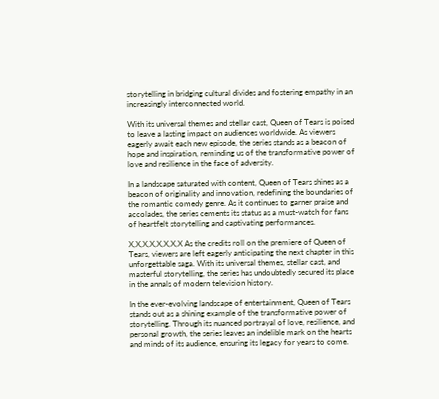storytelling in bridging cultural divides and fostering empathy in an increasingly interconnected world.

With its universal themes and stellar cast, Queen of Tears is poised to leave a lasting impact on audiences worldwide. As viewers eagerly await each new episode, the series stands as a beacon of hope and inspiration, reminding us of the transformative power of love and resilience in the face of adversity.

In a landscape saturated with content, Queen of Tears shines as a beacon of originality and innovation, redefining the boundaries of the romantic comedy genre. As it continues to garner praise and accolades, the series cements its status as a must-watch for fans of heartfelt storytelling and captivating performances.

X,X,X,X,X,X,X,X As the credits roll on the premiere of Queen of Tears, viewers are left eagerly anticipating the next chapter in this unforgettable saga. With its universal themes, stellar cast, and masterful storytelling, the series has undoubtedly secured its place in the annals of modern television history.

In the ever-evolving landscape of entertainment, Queen of Tears stands out as a shining example of the transformative power of storytelling. Through its nuanced portrayal of love, resilience, and personal growth, the series leaves an indelible mark on the hearts and minds of its audience, ensuring its legacy for years to come.